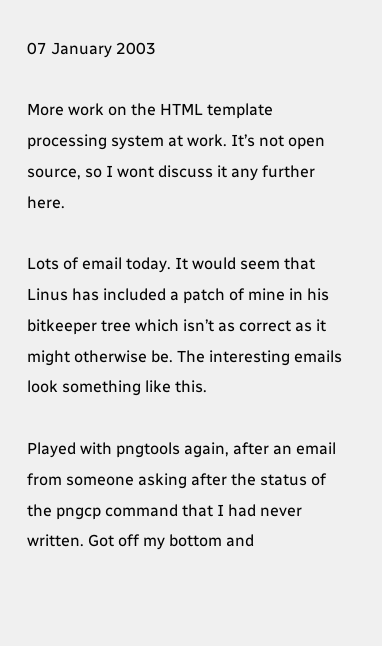07 January 2003

More work on the HTML template processing system at work. It’s not open source, so I wont discuss it any further here.

Lots of email today. It would seem that Linus has included a patch of mine in his bitkeeper tree which isn’t as correct as it might otherwise be. The interesting emails look something like this.

Played with pngtools again, after an email from someone asking after the status of the pngcp command that I had never written. Got off my bottom and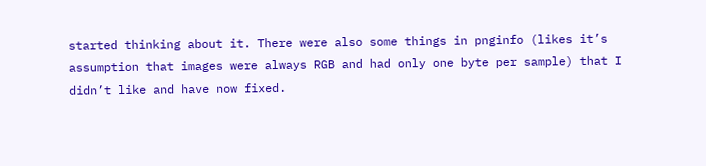started thinking about it. There were also some things in pnginfo (likes it’s assumption that images were always RGB and had only one byte per sample) that I didn’t like and have now fixed.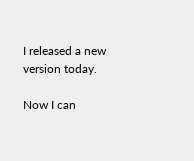I released a new version today.

Now I can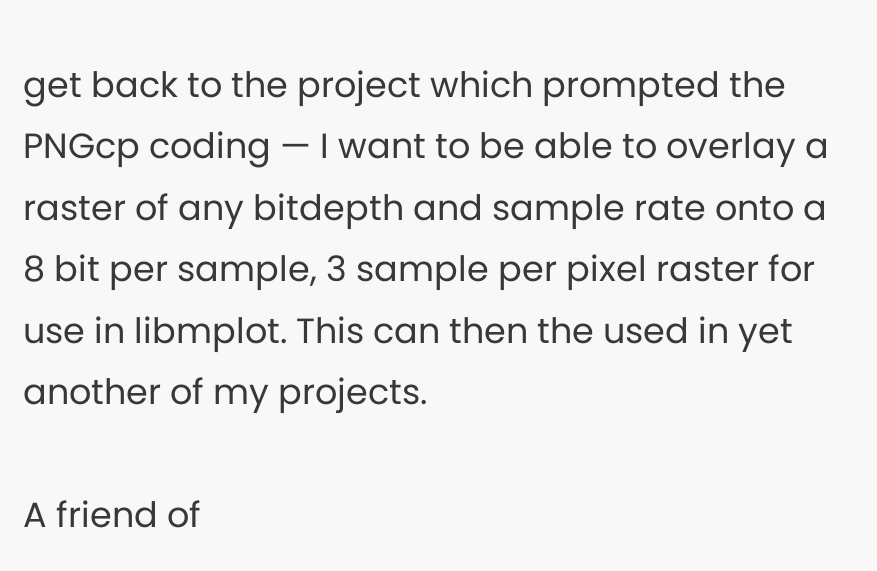get back to the project which prompted the PNGcp coding — I want to be able to overlay a raster of any bitdepth and sample rate onto a 8 bit per sample, 3 sample per pixel raster for use in libmplot. This can then the used in yet another of my projects.

A friend of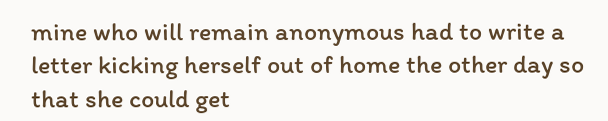mine who will remain anonymous had to write a letter kicking herself out of home the other day so that she could get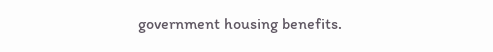government housing benefits.